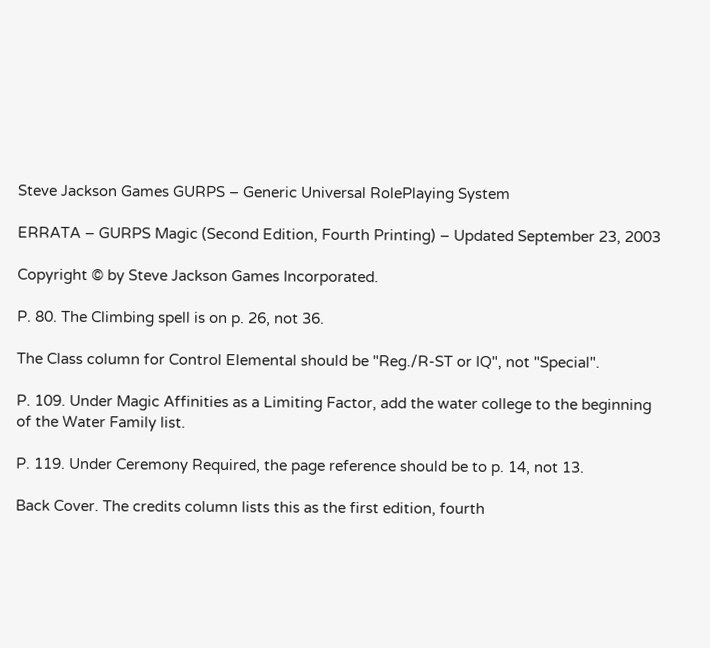Steve Jackson Games GURPS – Generic Universal RolePlaying System

ERRATA – GURPS Magic (Second Edition, Fourth Printing) – Updated September 23, 2003

Copyright © by Steve Jackson Games Incorporated.

P. 80. The Climbing spell is on p. 26, not 36.

The Class column for Control Elemental should be "Reg./R-ST or IQ", not "Special".

P. 109. Under Magic Affinities as a Limiting Factor, add the water college to the beginning of the Water Family list.

P. 119. Under Ceremony Required, the page reference should be to p. 14, not 13.

Back Cover. The credits column lists this as the first edition, fourth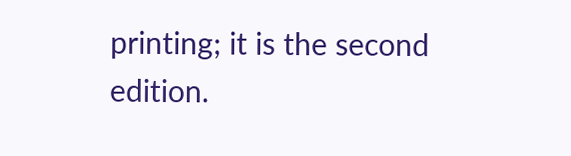printing; it is the second edition.